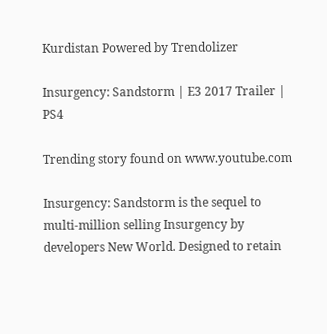Kurdistan Powered by Trendolizer

Insurgency: Sandstorm | E3 2017 Trailer | PS4

Trending story found on www.youtube.com

Insurgency: Sandstorm is the sequel to multi-million selling Insurgency by developers New World. Designed to retain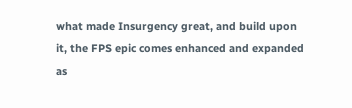what made Insurgency great, and build upon it, the FPS epic comes enhanced and expanded as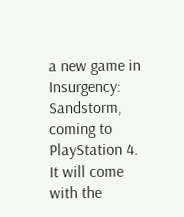a new game in Insurgency: Sandstorm, coming to PlayStation 4. It will come with the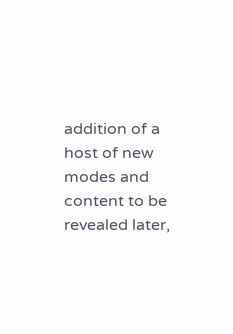addition of a host of new modes and content to be revealed later,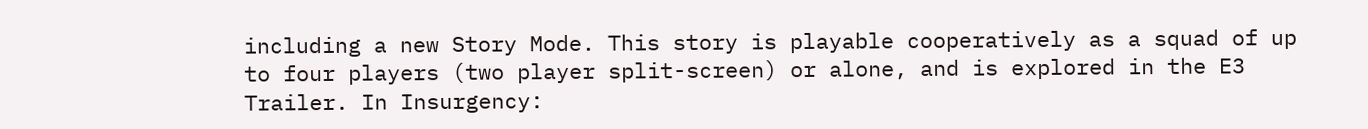including a new Story Mode. This story is playable cooperatively as a squad of up to four players (two player split-screen) or alone, and is explored in the E3 Trailer. In Insurgency: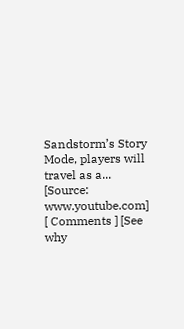Sandstorm’s Story Mode, players will travel as a...
[Source: www.youtube.com] [ Comments ] [See why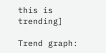this is trending]

Trend graph: